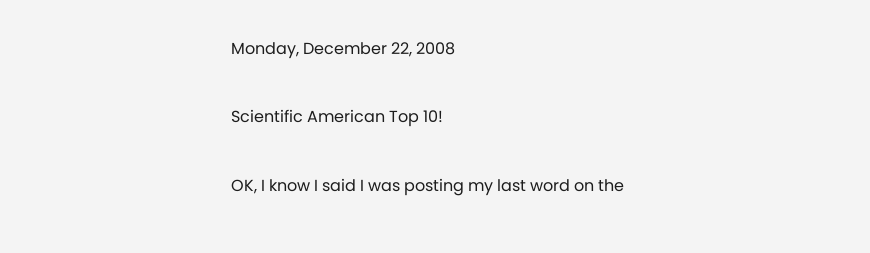Monday, December 22, 2008

Scientific American Top 10!

OK, I know I said I was posting my last word on the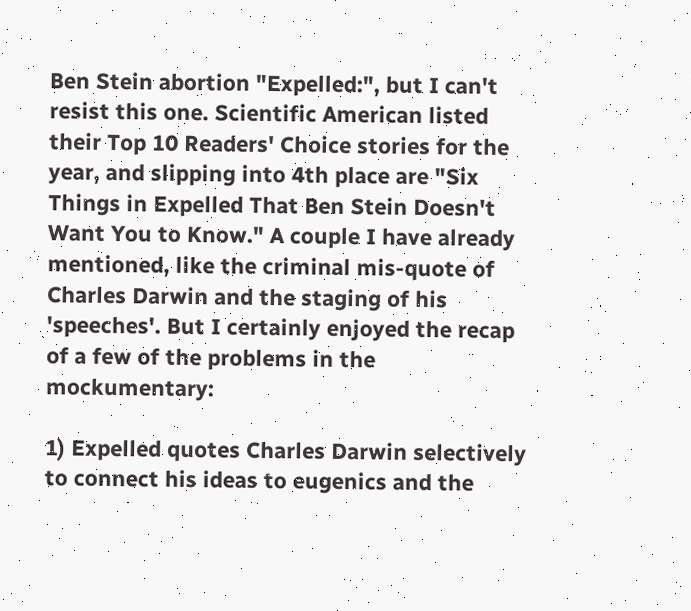Ben Stein abortion "Expelled:", but I can't resist this one. Scientific American listed their Top 10 Readers' Choice stories for the year, and slipping into 4th place are "Six Things in Expelled That Ben Stein Doesn't Want You to Know." A couple I have already mentioned, like the criminal mis-quote of Charles Darwin and the staging of his 'speeches'. But I certainly enjoyed the recap of a few of the problems in the mockumentary:

1) Expelled quotes Charles Darwin selectively to connect his ideas to eugenics and the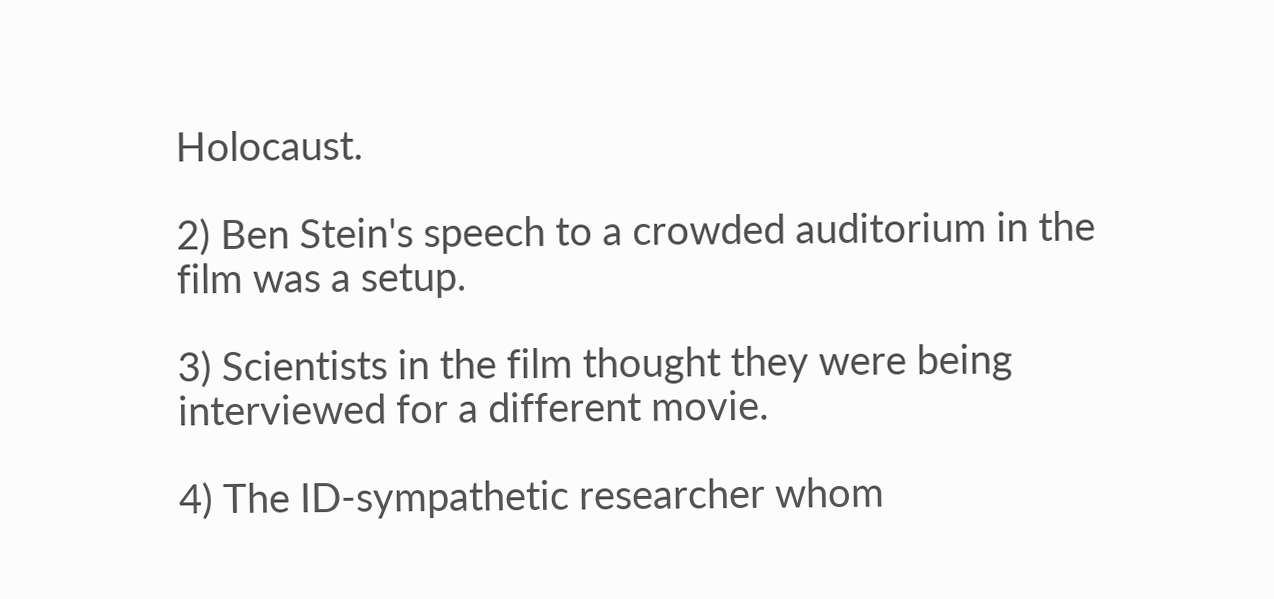Holocaust.

2) Ben Stein's speech to a crowded auditorium in the film was a setup.

3) Scientists in the film thought they were being interviewed for a different movie.

4) The ID-sympathetic researcher whom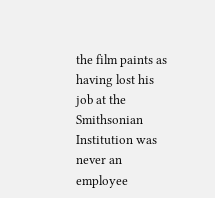the film paints as having lost his job at the Smithsonian Institution was never an employee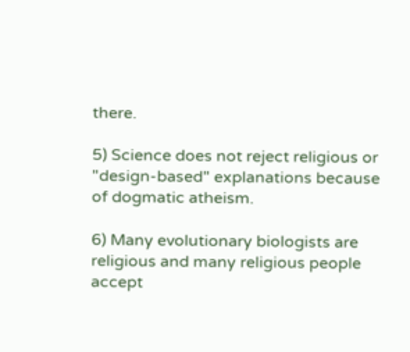there.

5) Science does not reject religious or "design-based" explanations because of dogmatic atheism.

6) Many evolutionary biologists are religious and many religious people accept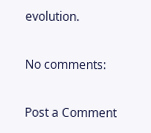evolution.

No comments:

Post a Comment